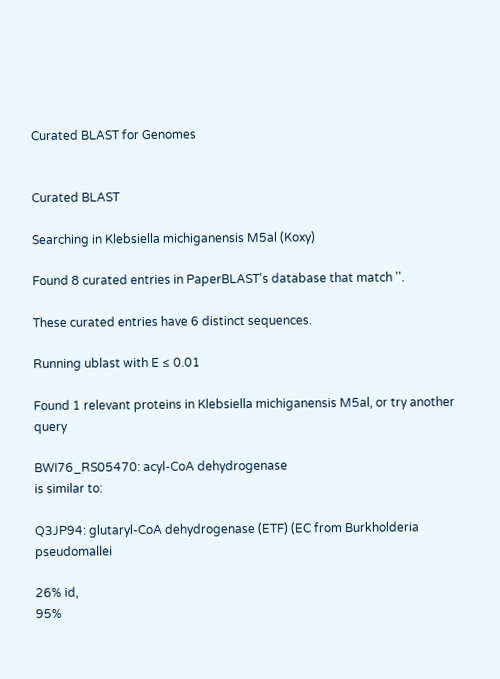Curated BLAST for Genomes


Curated BLAST

Searching in Klebsiella michiganensis M5al (Koxy)

Found 8 curated entries in PaperBLAST's database that match ''.

These curated entries have 6 distinct sequences.

Running ublast with E ≤ 0.01

Found 1 relevant proteins in Klebsiella michiganensis M5al, or try another query

BWI76_RS05470: acyl-CoA dehydrogenase
is similar to:

Q3JP94: glutaryl-CoA dehydrogenase (ETF) (EC from Burkholderia pseudomallei

26% id,
95%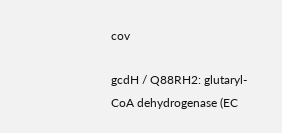cov

gcdH / Q88RH2: glutaryl-CoA dehydrogenase (EC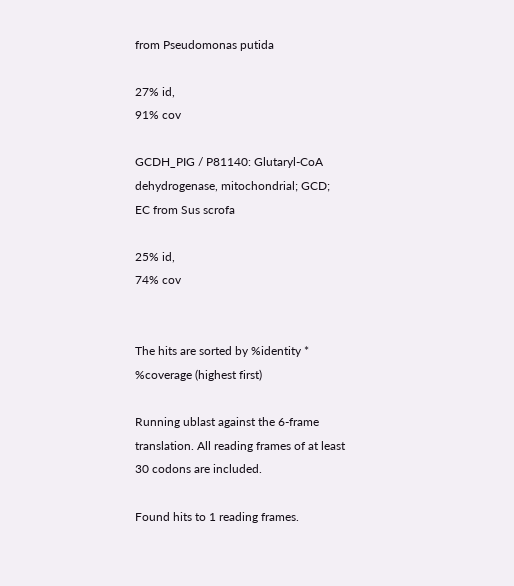from Pseudomonas putida

27% id,
91% cov

GCDH_PIG / P81140: Glutaryl-CoA dehydrogenase, mitochondrial; GCD; EC from Sus scrofa

25% id,
74% cov


The hits are sorted by %identity * %coverage (highest first)

Running ublast against the 6-frame translation. All reading frames of at least 30 codons are included.

Found hits to 1 reading frames.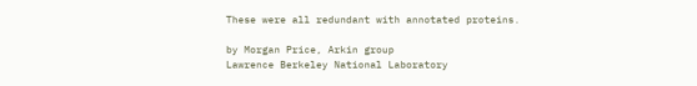These were all redundant with annotated proteins.

by Morgan Price, Arkin group
Lawrence Berkeley National Laboratory